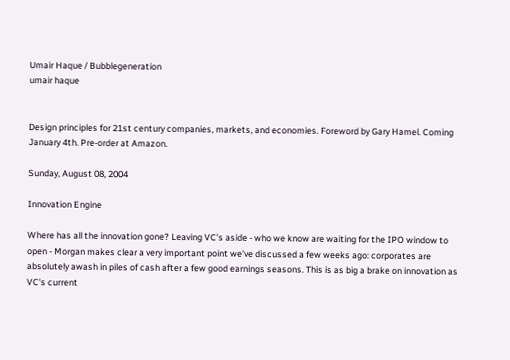Umair Haque / Bubblegeneration
umair haque


Design principles for 21st century companies, markets, and economies. Foreword by Gary Hamel. Coming January 4th. Pre-order at Amazon.

Sunday, August 08, 2004

Innovation Engine

Where has all the innovation gone? Leaving VC's aside - who we know are waiting for the IPO window to open - Morgan makes clear a very important point we've discussed a few weeks ago: corporates are absolutely awash in piles of cash after a few good earnings seasons. This is as big a brake on innovation as VC's current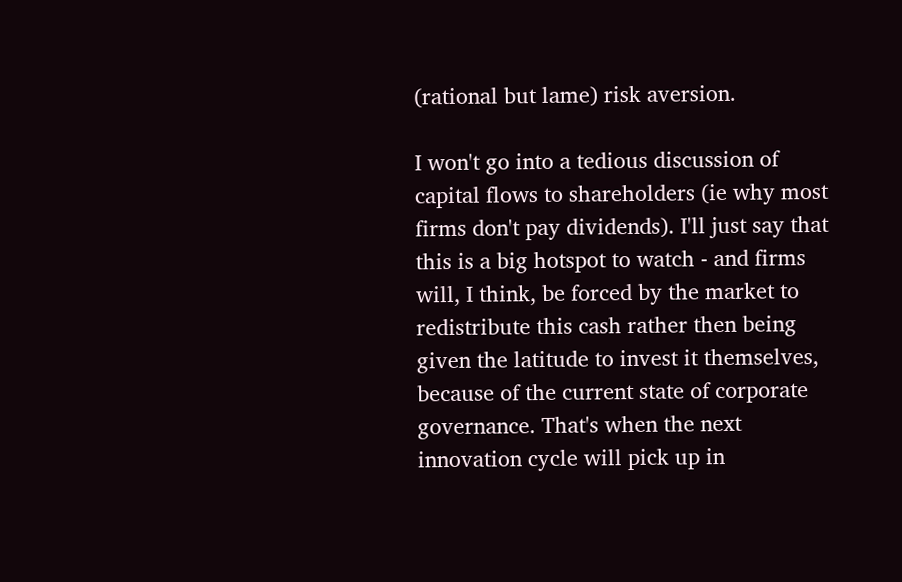(rational but lame) risk aversion.

I won't go into a tedious discussion of capital flows to shareholders (ie why most firms don't pay dividends). I'll just say that this is a big hotspot to watch - and firms will, I think, be forced by the market to redistribute this cash rather then being given the latitude to invest it themselves, because of the current state of corporate governance. That's when the next innovation cycle will pick up in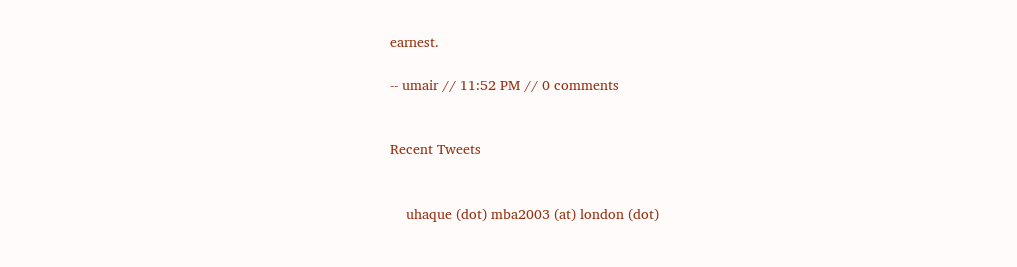earnest.

-- umair // 11:52 PM // 0 comments


Recent Tweets


    uhaque (dot) mba2003 (at) london (dot)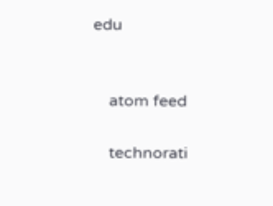edu


    atom feed

    technorati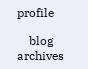profile

    blog archives